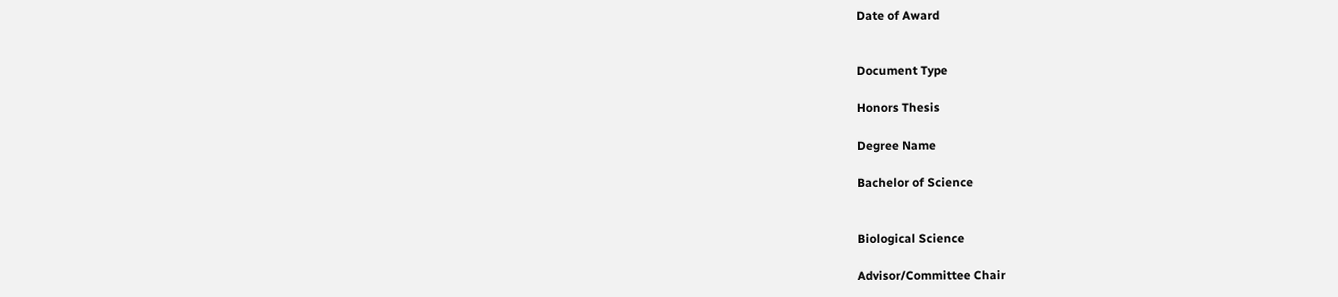Date of Award


Document Type

Honors Thesis

Degree Name

Bachelor of Science


Biological Science

Advisor/Committee Chair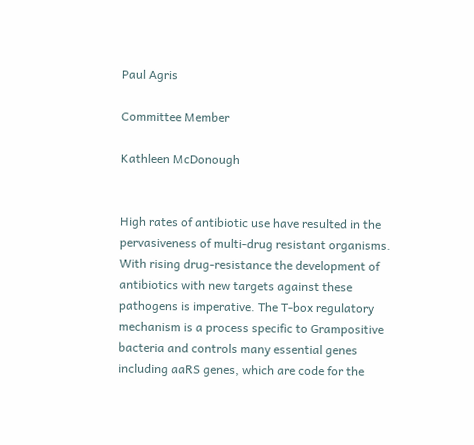Paul Agris

Committee Member

Kathleen McDonough


High rates of antibiotic use have resulted in the pervasiveness of multi-drug resistant organisms. With rising drug-resistance the development of antibiotics with new targets against these pathogens is imperative. The T-box regulatory mechanism is a process specific to Grampositive bacteria and controls many essential genes including aaRS genes, which are code for the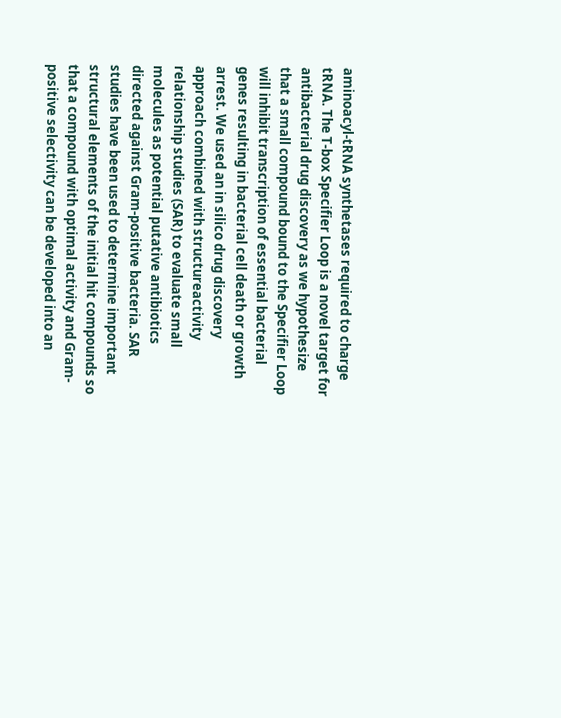aminoacyl-tRNA synthetases required to charge tRNA. The T-box Specifier Loop is a novel target for antibacterial drug discovery as we hypothesize that a small compound bound to the Specifier Loop will inhibit transcription of essential bacterial genes resulting in bacterial cell death or growth arrest. We used an in silico drug discovery approach combined with structureactivity relationship studies (SAR) to evaluate small molecules as potential putative antibiotics directed against Gram-positive bacteria. SAR studies have been used to determine important structural elements of the initial hit compounds so that a compound with optimal activity and Gram-positive selectivity can be developed into an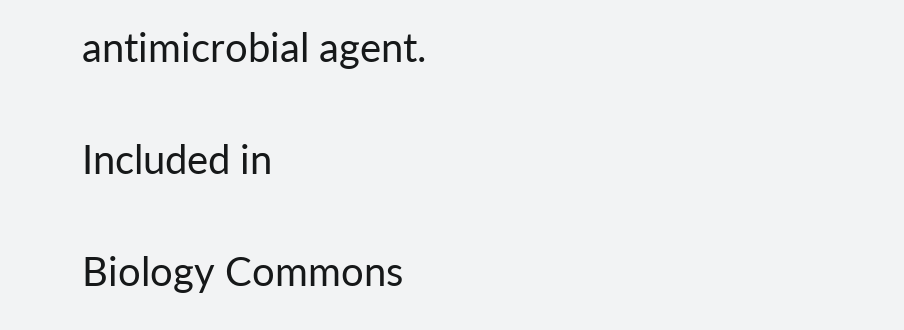antimicrobial agent.

Included in

Biology Commons